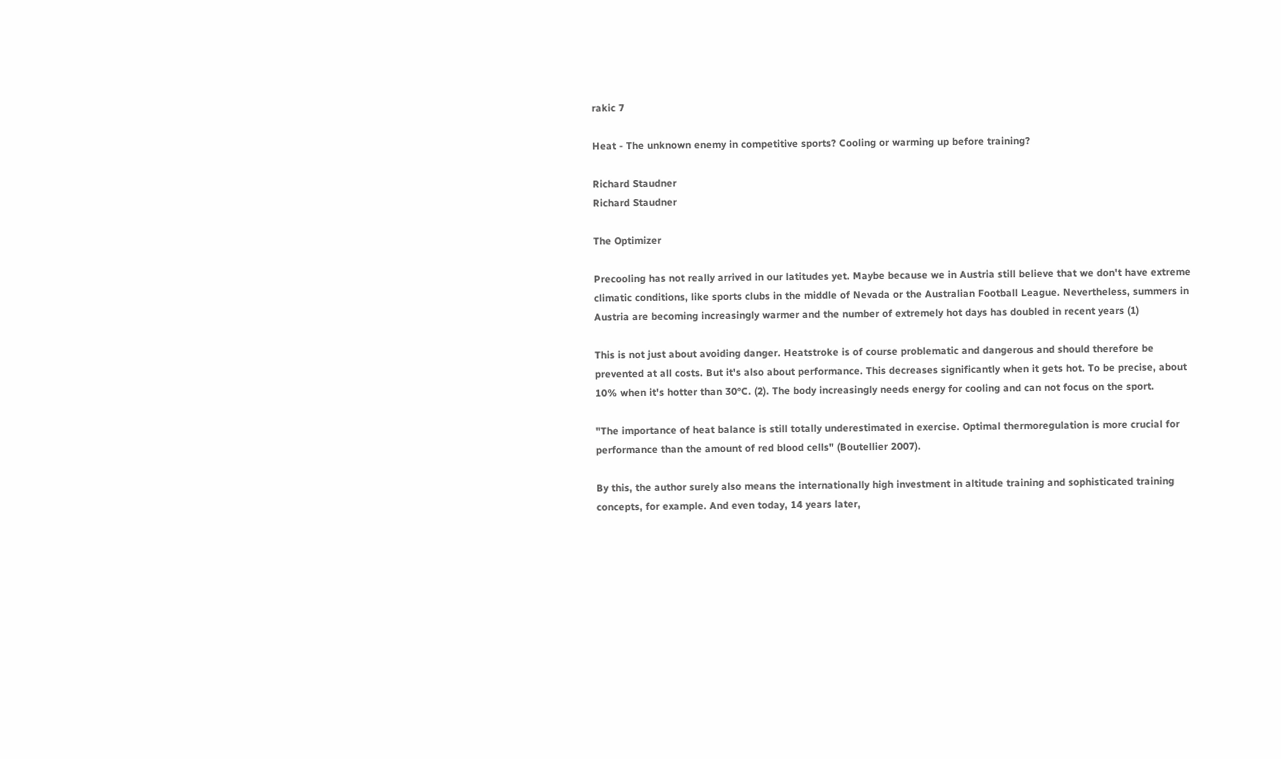rakic 7

Heat - The unknown enemy in competitive sports? Cooling or warming up before training?

Richard Staudner
Richard Staudner

The Optimizer

Precooling has not really arrived in our latitudes yet. Maybe because we in Austria still believe that we don't have extreme climatic conditions, like sports clubs in the middle of Nevada or the Australian Football League. Nevertheless, summers in Austria are becoming increasingly warmer and the number of extremely hot days has doubled in recent years (1)

This is not just about avoiding danger. Heatstroke is of course problematic and dangerous and should therefore be prevented at all costs. But it's also about performance. This decreases significantly when it gets hot. To be precise, about 10% when it's hotter than 30°C. (2). The body increasingly needs energy for cooling and can not focus on the sport.

"The importance of heat balance is still totally underestimated in exercise. Optimal thermoregulation is more crucial for performance than the amount of red blood cells" (Boutellier 2007).

By this, the author surely also means the internationally high investment in altitude training and sophisticated training concepts, for example. And even today, 14 years later,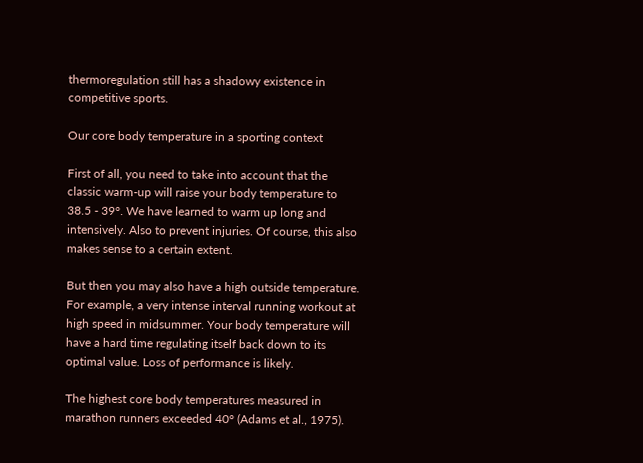thermoregulation still has a shadowy existence in competitive sports.

Our core body temperature in a sporting context

First of all, you need to take into account that the classic warm-up will raise your body temperature to 38.5 - 39°. We have learned to warm up long and intensively. Also to prevent injuries. Of course, this also makes sense to a certain extent.

But then you may also have a high outside temperature. For example, a very intense interval running workout at high speed in midsummer. Your body temperature will have a hard time regulating itself back down to its optimal value. Loss of performance is likely.

The highest core body temperatures measured in marathon runners exceeded 40° (Adams et al., 1975).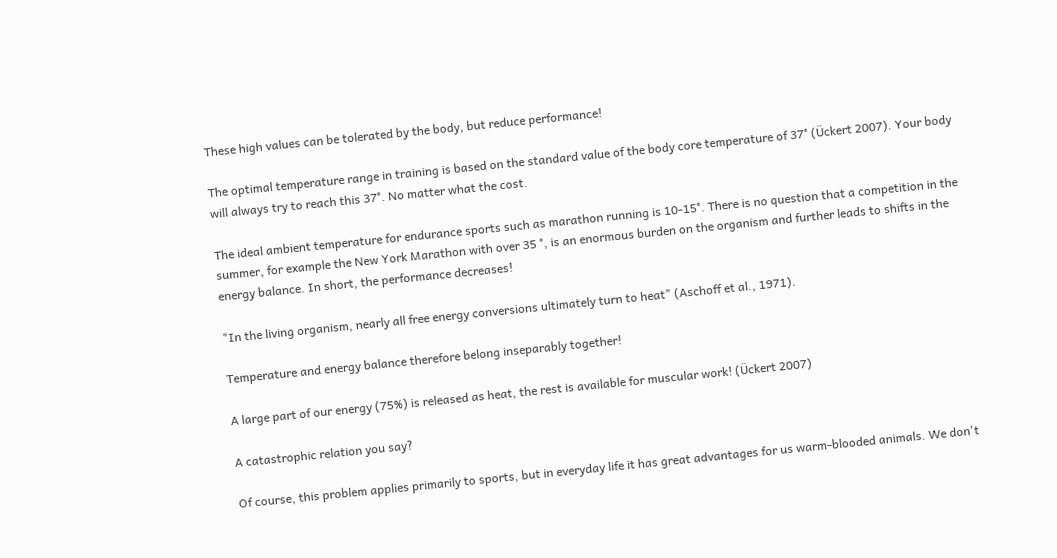These high values can be tolerated by the body, but reduce performance!

The optimal temperature range in training is based on the standard value of the body core temperature of 37° (Ückert 2007). Your body will always try to reach this 37°. No matter what the cost.

The ideal ambient temperature for endurance sports such as marathon running is 10-15°. There is no question that a competition in the summer, for example the New York Marathon with over 35 °, is an enormous burden on the organism and further leads to shifts in the energy balance. In short, the performance decreases!

"In the living organism, nearly all free energy conversions ultimately turn to heat" (Aschoff et al., 1971).

Temperature and energy balance therefore belong inseparably together!

A large part of our energy (75%) is released as heat, the rest is available for muscular work! (Ückert 2007)

A catastrophic relation you say?

Of course, this problem applies primarily to sports, but in everyday life it has great advantages for us warm-blooded animals. We don't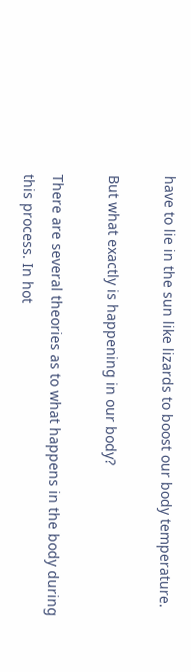have to lie in the sun like lizards to boost our body temperature.

But what exactly is happening in our body?

There are several theories as to what happens in the body during this process. In hot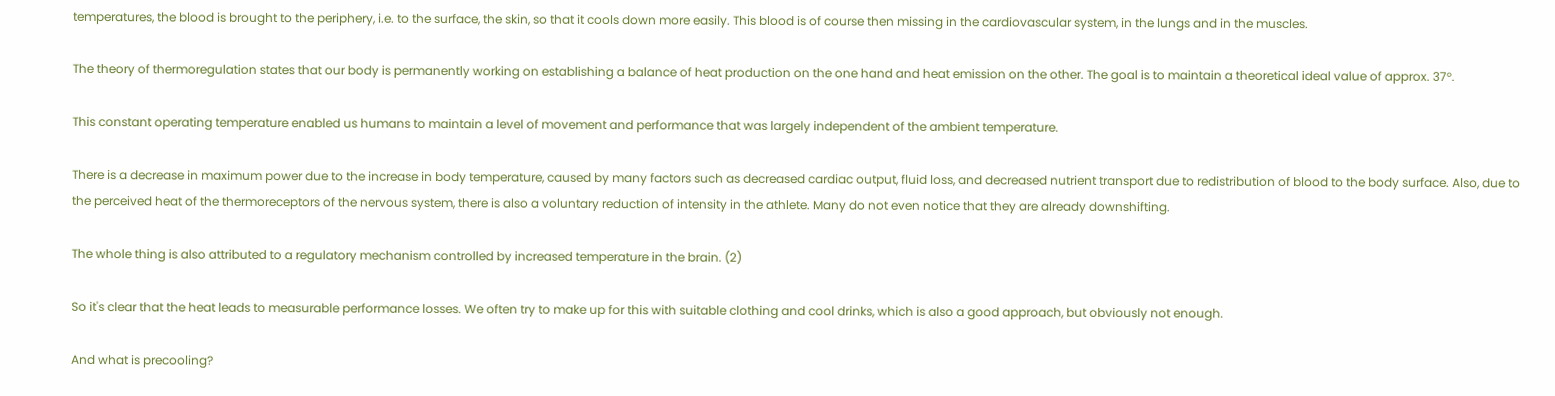temperatures, the blood is brought to the periphery, i.e. to the surface, the skin, so that it cools down more easily. This blood is of course then missing in the cardiovascular system, in the lungs and in the muscles.

The theory of thermoregulation states that our body is permanently working on establishing a balance of heat production on the one hand and heat emission on the other. The goal is to maintain a theoretical ideal value of approx. 37°.

This constant operating temperature enabled us humans to maintain a level of movement and performance that was largely independent of the ambient temperature.

There is a decrease in maximum power due to the increase in body temperature, caused by many factors such as decreased cardiac output, fluid loss, and decreased nutrient transport due to redistribution of blood to the body surface. Also, due to the perceived heat of the thermoreceptors of the nervous system, there is also a voluntary reduction of intensity in the athlete. Many do not even notice that they are already downshifting.

The whole thing is also attributed to a regulatory mechanism controlled by increased temperature in the brain. (2)

So it's clear that the heat leads to measurable performance losses. We often try to make up for this with suitable clothing and cool drinks, which is also a good approach, but obviously not enough.

And what is precooling?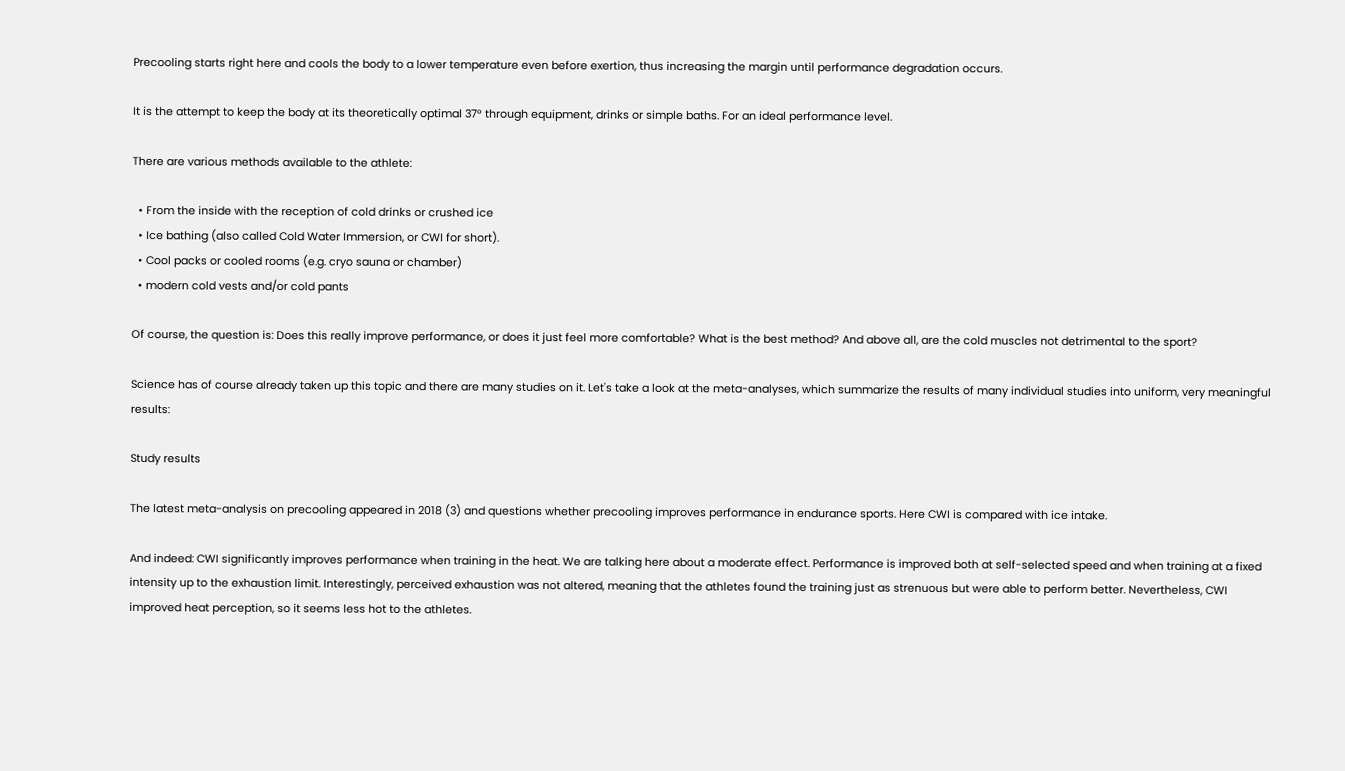Precooling starts right here and cools the body to a lower temperature even before exertion, thus increasing the margin until performance degradation occurs.

It is the attempt to keep the body at its theoretically optimal 37° through equipment, drinks or simple baths. For an ideal performance level.

There are various methods available to the athlete:

  • From the inside with the reception of cold drinks or crushed ice
  • Ice bathing (also called Cold Water Immersion, or CWI for short).
  • Cool packs or cooled rooms (e.g. cryo sauna or chamber)
  • modern cold vests and/or cold pants

Of course, the question is: Does this really improve performance, or does it just feel more comfortable? What is the best method? And above all, are the cold muscles not detrimental to the sport?

Science has of course already taken up this topic and there are many studies on it. Let's take a look at the meta-analyses, which summarize the results of many individual studies into uniform, very meaningful results:

Study results

The latest meta-analysis on precooling appeared in 2018 (3) and questions whether precooling improves performance in endurance sports. Here CWI is compared with ice intake.

And indeed: CWI significantly improves performance when training in the heat. We are talking here about a moderate effect. Performance is improved both at self-selected speed and when training at a fixed intensity up to the exhaustion limit. Interestingly, perceived exhaustion was not altered, meaning that the athletes found the training just as strenuous but were able to perform better. Nevertheless, CWI improved heat perception, so it seems less hot to the athletes.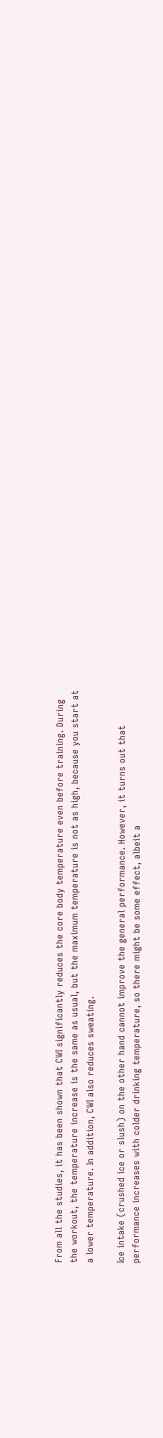From all the studies, it has been shown that CWI significantly reduces the core body temperature even before training. During the workout, the temperature increase is the same as usual, but the maximum temperature is not as high, because you start at a lower temperature. In addition, CWI also reduces sweating.

Ice intake (crushed ice or slush) on the other hand cannot improve the general performance. However, it turns out that performance increases with colder drinking temperature, so there might be some effect, albeit a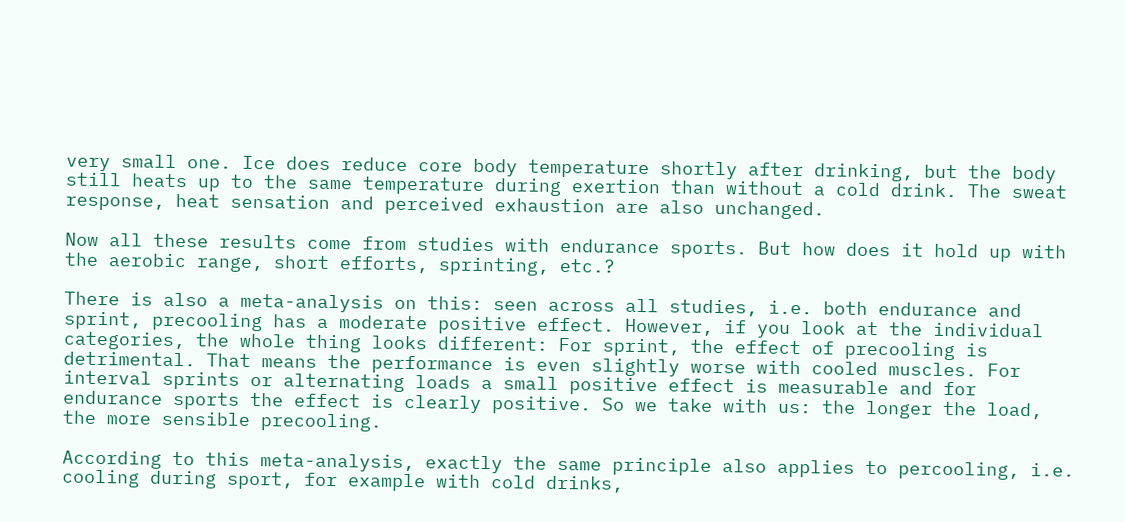very small one. Ice does reduce core body temperature shortly after drinking, but the body still heats up to the same temperature during exertion than without a cold drink. The sweat response, heat sensation and perceived exhaustion are also unchanged.

Now all these results come from studies with endurance sports. But how does it hold up with the aerobic range, short efforts, sprinting, etc.?

There is also a meta-analysis on this: seen across all studies, i.e. both endurance and sprint, precooling has a moderate positive effect. However, if you look at the individual categories, the whole thing looks different: For sprint, the effect of precooling is detrimental. That means the performance is even slightly worse with cooled muscles. For interval sprints or alternating loads a small positive effect is measurable and for endurance sports the effect is clearly positive. So we take with us: the longer the load, the more sensible precooling.

According to this meta-analysis, exactly the same principle also applies to percooling, i.e. cooling during sport, for example with cold drinks,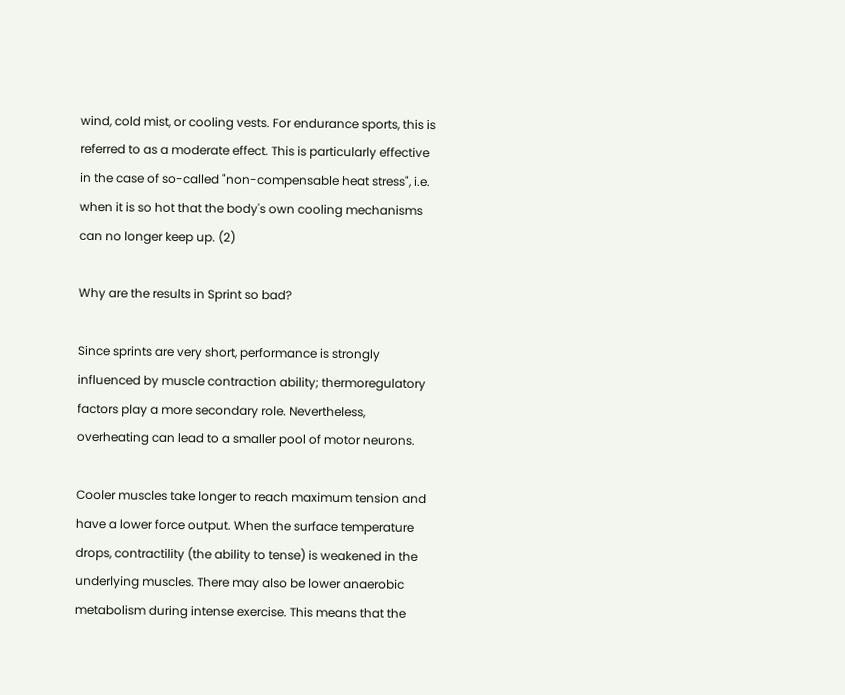wind, cold mist, or cooling vests. For endurance sports, this is referred to as a moderate effect. This is particularly effective in the case of so-called "non-compensable heat stress", i.e. when it is so hot that the body's own cooling mechanisms can no longer keep up. (2)

Why are the results in Sprint so bad?

Since sprints are very short, performance is strongly influenced by muscle contraction ability; thermoregulatory factors play a more secondary role. Nevertheless, overheating can lead to a smaller pool of motor neurons.

Cooler muscles take longer to reach maximum tension and have a lower force output. When the surface temperature drops, contractility (the ability to tense) is weakened in the underlying muscles. There may also be lower anaerobic metabolism during intense exercise. This means that the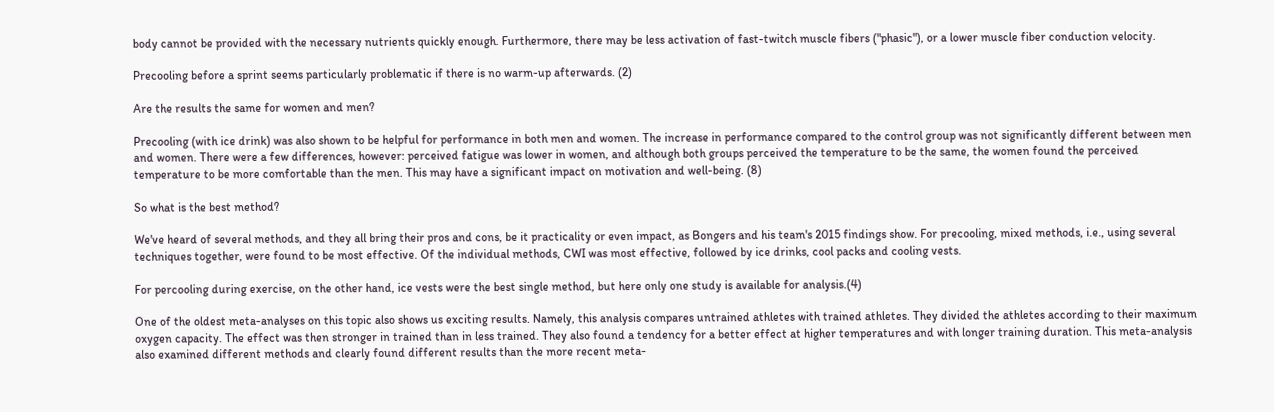body cannot be provided with the necessary nutrients quickly enough. Furthermore, there may be less activation of fast-twitch muscle fibers ("phasic"), or a lower muscle fiber conduction velocity.

Precooling before a sprint seems particularly problematic if there is no warm-up afterwards. (2)

Are the results the same for women and men?

Precooling (with ice drink) was also shown to be helpful for performance in both men and women. The increase in performance compared to the control group was not significantly different between men and women. There were a few differences, however: perceived fatigue was lower in women, and although both groups perceived the temperature to be the same, the women found the perceived temperature to be more comfortable than the men. This may have a significant impact on motivation and well-being. (8)

So what is the best method?

We've heard of several methods, and they all bring their pros and cons, be it practicality or even impact, as Bongers and his team's 2015 findings show. For precooling, mixed methods, i.e., using several techniques together, were found to be most effective. Of the individual methods, CWI was most effective, followed by ice drinks, cool packs and cooling vests.

For percooling during exercise, on the other hand, ice vests were the best single method, but here only one study is available for analysis.(4)

One of the oldest meta-analyses on this topic also shows us exciting results. Namely, this analysis compares untrained athletes with trained athletes. They divided the athletes according to their maximum oxygen capacity. The effect was then stronger in trained than in less trained. They also found a tendency for a better effect at higher temperatures and with longer training duration. This meta-analysis also examined different methods and clearly found different results than the more recent meta-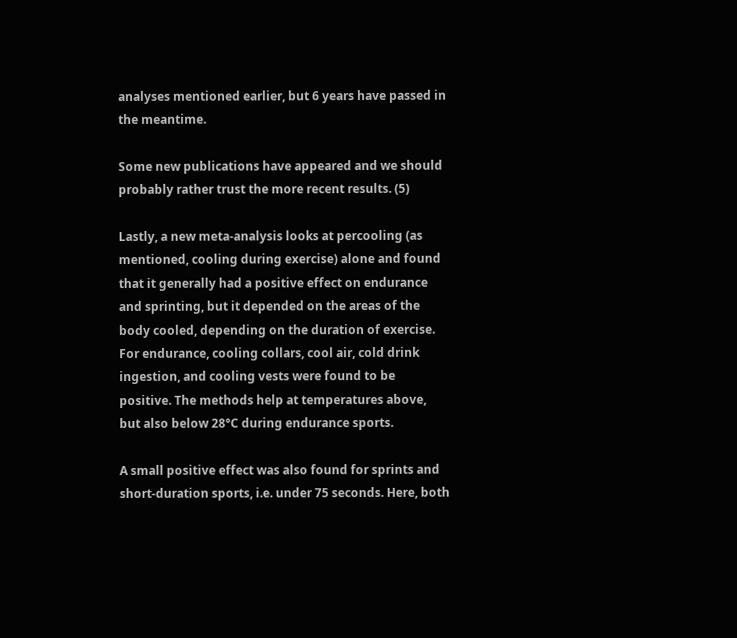analyses mentioned earlier, but 6 years have passed in the meantime.

Some new publications have appeared and we should probably rather trust the more recent results. (5)

Lastly, a new meta-analysis looks at percooling (as mentioned, cooling during exercise) alone and found that it generally had a positive effect on endurance and sprinting, but it depended on the areas of the body cooled, depending on the duration of exercise. For endurance, cooling collars, cool air, cold drink ingestion, and cooling vests were found to be positive. The methods help at temperatures above, but also below 28°C during endurance sports.

A small positive effect was also found for sprints and short-duration sports, i.e. under 75 seconds. Here, both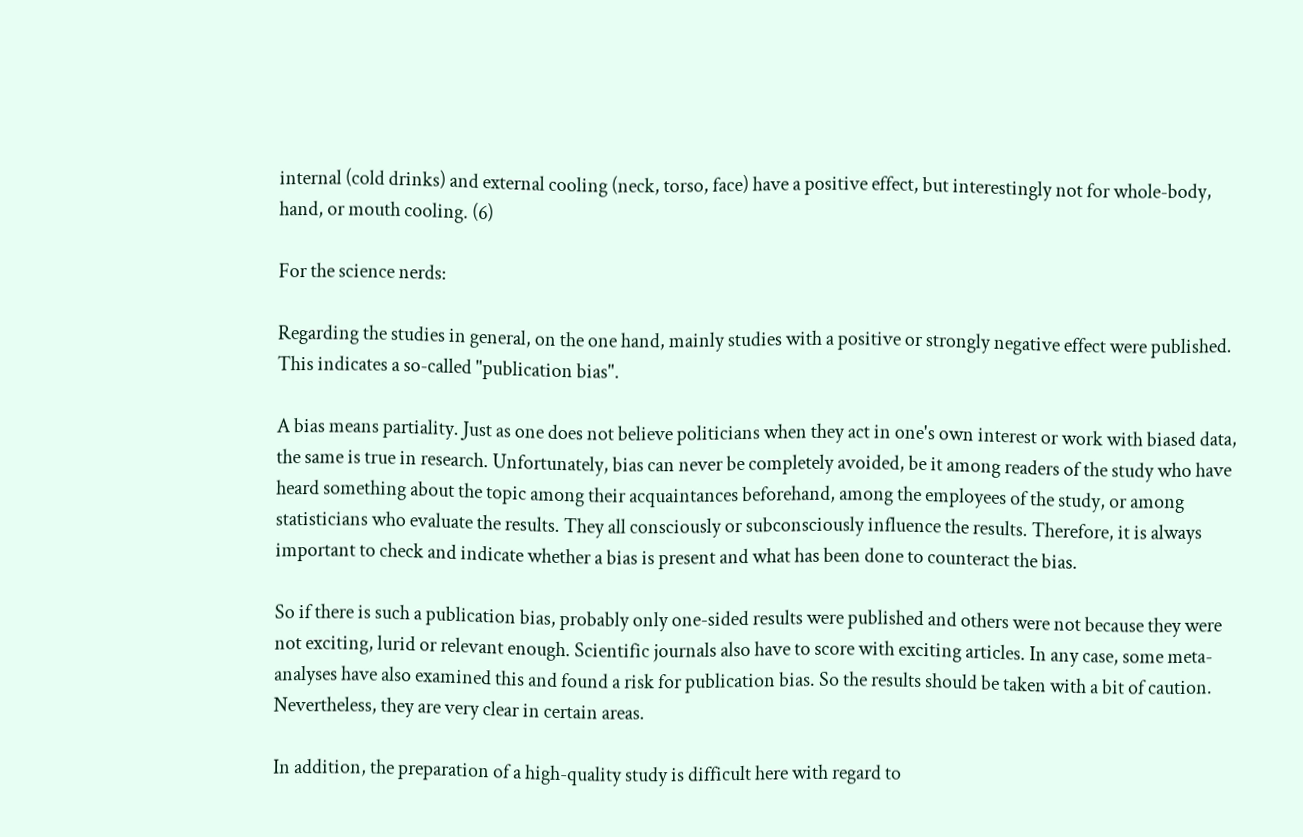internal (cold drinks) and external cooling (neck, torso, face) have a positive effect, but interestingly not for whole-body, hand, or mouth cooling. (6)

For the science nerds:

Regarding the studies in general, on the one hand, mainly studies with a positive or strongly negative effect were published. This indicates a so-called "publication bias".

A bias means partiality. Just as one does not believe politicians when they act in one's own interest or work with biased data, the same is true in research. Unfortunately, bias can never be completely avoided, be it among readers of the study who have heard something about the topic among their acquaintances beforehand, among the employees of the study, or among statisticians who evaluate the results. They all consciously or subconsciously influence the results. Therefore, it is always important to check and indicate whether a bias is present and what has been done to counteract the bias.

So if there is such a publication bias, probably only one-sided results were published and others were not because they were not exciting, lurid or relevant enough. Scientific journals also have to score with exciting articles. In any case, some meta-analyses have also examined this and found a risk for publication bias. So the results should be taken with a bit of caution. Nevertheless, they are very clear in certain areas.

In addition, the preparation of a high-quality study is difficult here with regard to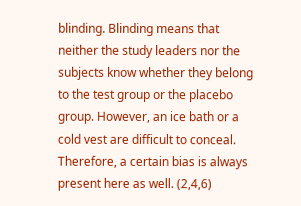blinding. Blinding means that neither the study leaders nor the subjects know whether they belong to the test group or the placebo group. However, an ice bath or a cold vest are difficult to conceal. Therefore, a certain bias is always present here as well. (2,4,6)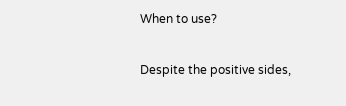When to use?

Despite the positive sides,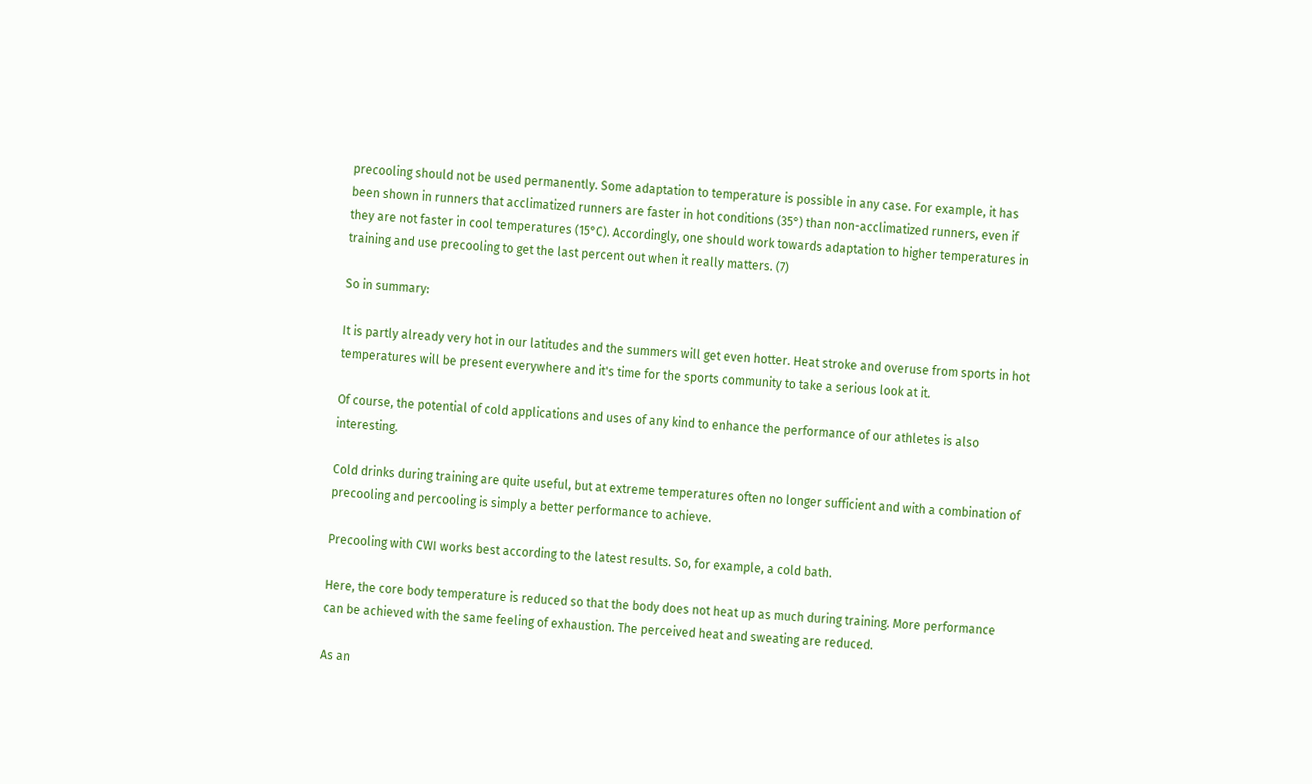precooling should not be used permanently. Some adaptation to temperature is possible in any case. For example, it has been shown in runners that acclimatized runners are faster in hot conditions (35°) than non-acclimatized runners, even if they are not faster in cool temperatures (15°C). Accordingly, one should work towards adaptation to higher temperatures in training and use precooling to get the last percent out when it really matters. (7)

So in summary:

It is partly already very hot in our latitudes and the summers will get even hotter. Heat stroke and overuse from sports in hot temperatures will be present everywhere and it's time for the sports community to take a serious look at it.

Of course, the potential of cold applications and uses of any kind to enhance the performance of our athletes is also interesting.

Cold drinks during training are quite useful, but at extreme temperatures often no longer sufficient and with a combination of precooling and percooling is simply a better performance to achieve.

Precooling with CWI works best according to the latest results. So, for example, a cold bath.

Here, the core body temperature is reduced so that the body does not heat up as much during training. More performance can be achieved with the same feeling of exhaustion. The perceived heat and sweating are reduced.

As an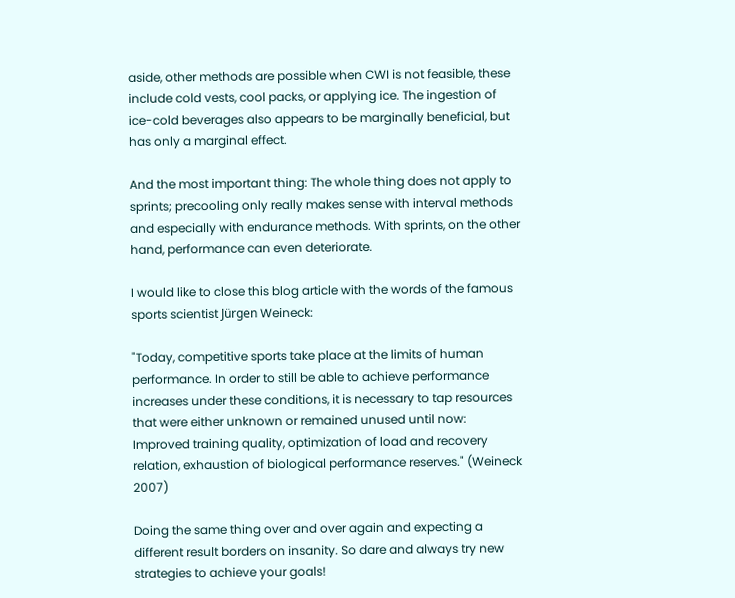aside, other methods are possible when CWI is not feasible, these include cold vests, cool packs, or applying ice. The ingestion of ice-cold beverages also appears to be marginally beneficial, but has only a marginal effect.

And the most important thing: The whole thing does not apply to sprints; precooling only really makes sense with interval methods and especially with endurance methods. With sprints, on the other hand, performance can even deteriorate.

I would like to close this blog article with the words of the famous sports scientist Jürgen Weineck:

"Today, competitive sports take place at the limits of human performance. In order to still be able to achieve performance increases under these conditions, it is necessary to tap resources that were either unknown or remained unused until now: Improved training quality, optimization of load and recovery relation, exhaustion of biological performance reserves." (Weineck 2007)

Doing the same thing over and over again and expecting a different result borders on insanity. So dare and always try new strategies to achieve your goals!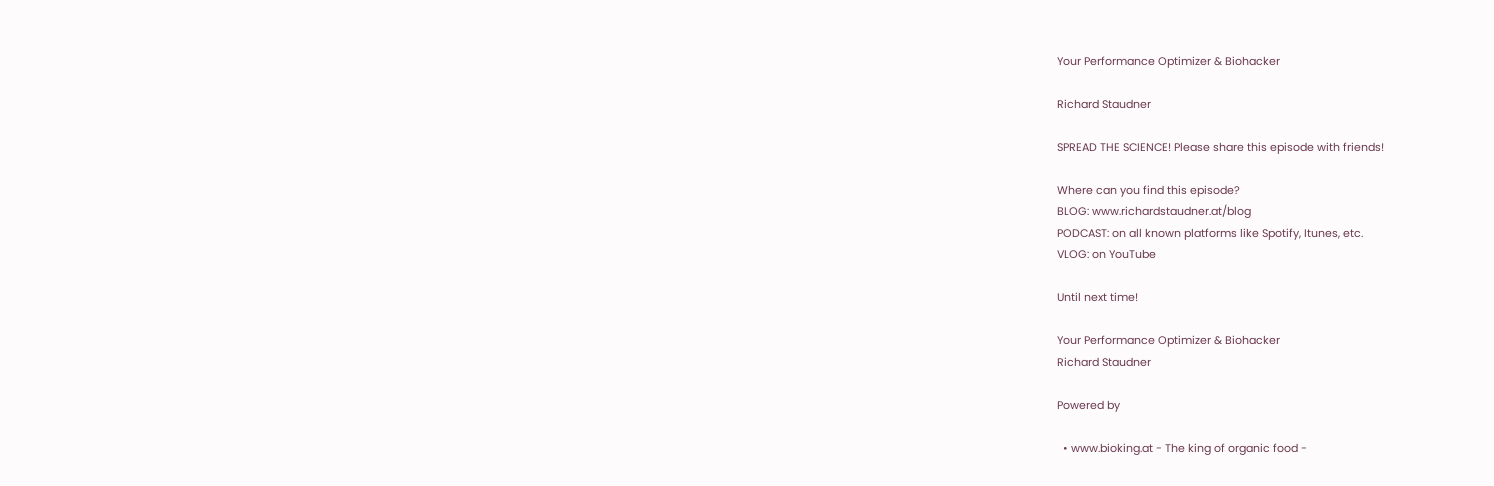Your Performance Optimizer & Biohacker

Richard Staudner

SPREAD THE SCIENCE! Please share this episode with friends!

Where can you find this episode?
BLOG: www.richardstaudner.at/blog
PODCAST: on all known platforms like Spotify, Itunes, etc.
VLOG: on YouTube

Until next time!

Your Performance Optimizer & Biohacker
Richard Staudner

Powered by

  • www.bioking.at - The king of organic food -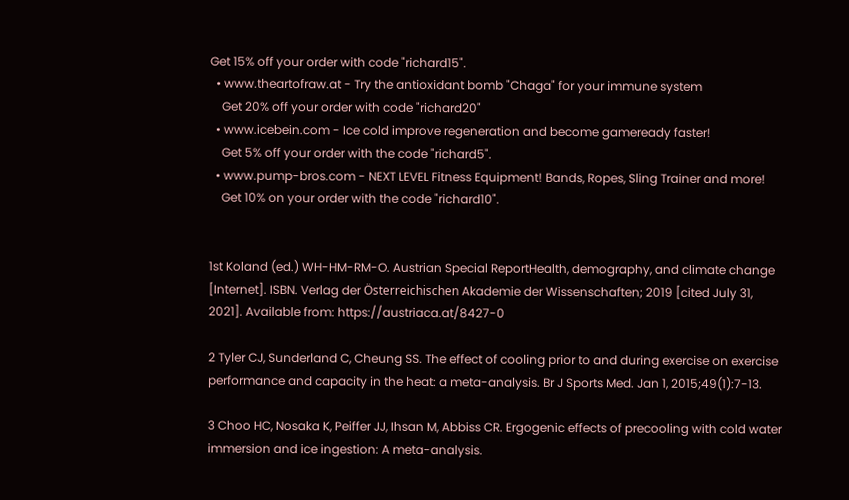Get 15% off your order with code "richard15".
  • www.theartofraw.at - Try the antioxidant bomb "Chaga" for your immune system
    Get 20% off your order with code "richard20"
  • www.icebein.com - Ice cold improve regeneration and become gameready faster!
    Get 5% off your order with the code "richard5".
  • www.pump-bros.com - NEXT LEVEL Fitness Equipment! Bands, Ropes, Sling Trainer and more!
    Get 10% on your order with the code "richard10".


1st Koland (ed.) WH-HM-RM-O. Austrian Special ReportHealth, demography, and climate change [Internet]. ISBN. Verlag der Österreichischen Akademie der Wissenschaften; 2019 [cited July 31, 2021]. Available from: https://austriaca.at/8427-0

2 Tyler CJ, Sunderland C, Cheung SS. The effect of cooling prior to and during exercise on exercise performance and capacity in the heat: a meta-analysis. Br J Sports Med. Jan 1, 2015;49(1):7-13.

3 Choo HC, Nosaka K, Peiffer JJ, Ihsan M, Abbiss CR. Ergogenic effects of precooling with cold water immersion and ice ingestion: A meta-analysis.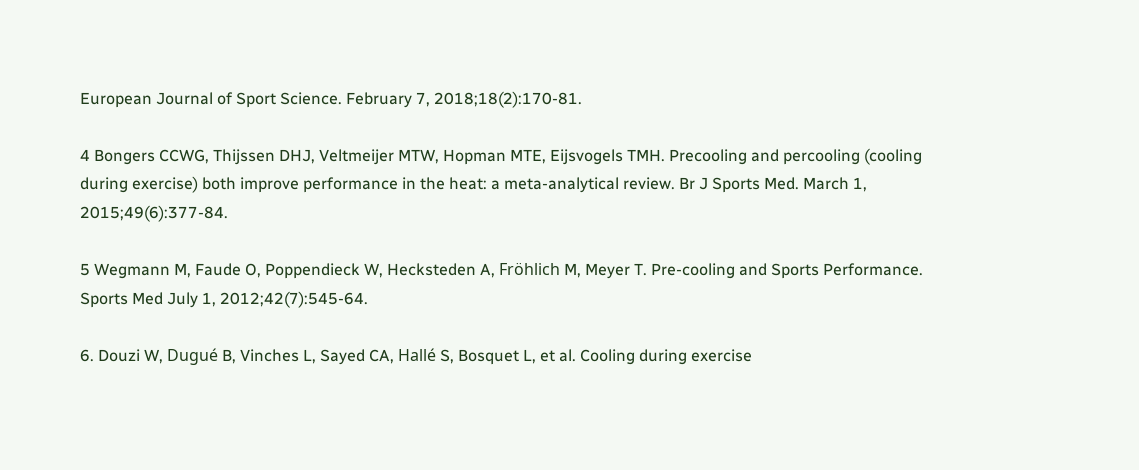European Journal of Sport Science. February 7, 2018;18(2):170-81.

4 Bongers CCWG, Thijssen DHJ, Veltmeijer MTW, Hopman MTE, Eijsvogels TMH. Precooling and percooling (cooling during exercise) both improve performance in the heat: a meta-analytical review. Br J Sports Med. March 1, 2015;49(6):377-84.

5 Wegmann M, Faude O, Poppendieck W, Hecksteden A, Fröhlich M, Meyer T. Pre-cooling and Sports Performance. Sports Med July 1, 2012;42(7):545-64.

6. Douzi W, Dugué B, Vinches L, Sayed CA, Hallé S, Bosquet L, et al. Cooling during exercise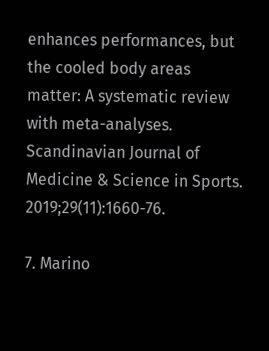enhances performances, but the cooled body areas matter: A systematic review with meta-analyses. Scandinavian Journal of Medicine & Science in Sports. 2019;29(11):1660-76.

7. Marino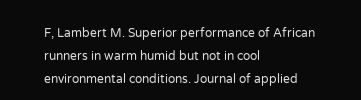F, Lambert M. Superior performance of African runners in warm humid but not in cool environmental conditions. Journal of applied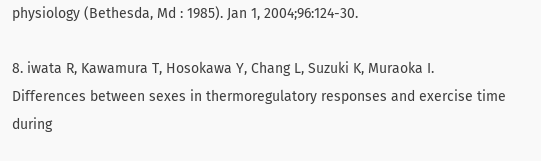physiology (Bethesda, Md : 1985). Jan 1, 2004;96:124-30.

8. iwata R, Kawamura T, Hosokawa Y, Chang L, Suzuki K, Muraoka I. Differences between sexes in thermoregulatory responses and exercise time during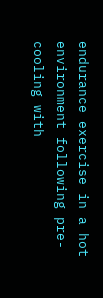endurance exercise in a hot environment following pre-cooling with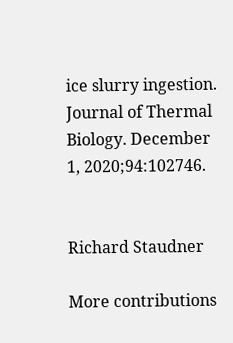ice slurry ingestion. Journal of Thermal Biology. December 1, 2020;94:102746.


Richard Staudner

More contributions